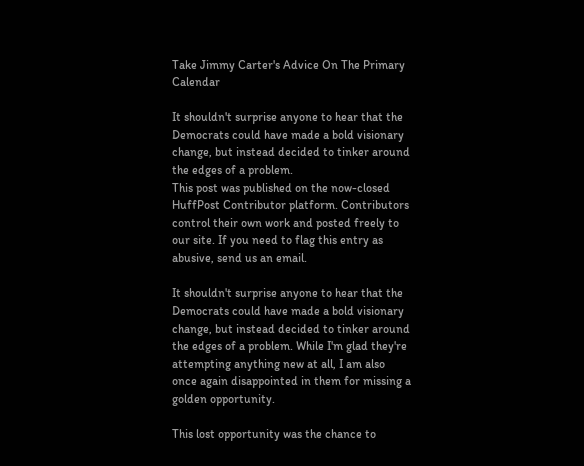Take Jimmy Carter's Advice On The Primary Calendar

It shouldn't surprise anyone to hear that the Democrats could have made a bold visionary change, but instead decided to tinker around the edges of a problem.
This post was published on the now-closed HuffPost Contributor platform. Contributors control their own work and posted freely to our site. If you need to flag this entry as abusive, send us an email.

It shouldn't surprise anyone to hear that the Democrats could have made a bold visionary change, but instead decided to tinker around the edges of a problem. While I'm glad they're attempting anything new at all, I am also once again disappointed in them for missing a golden opportunity.

This lost opportunity was the chance to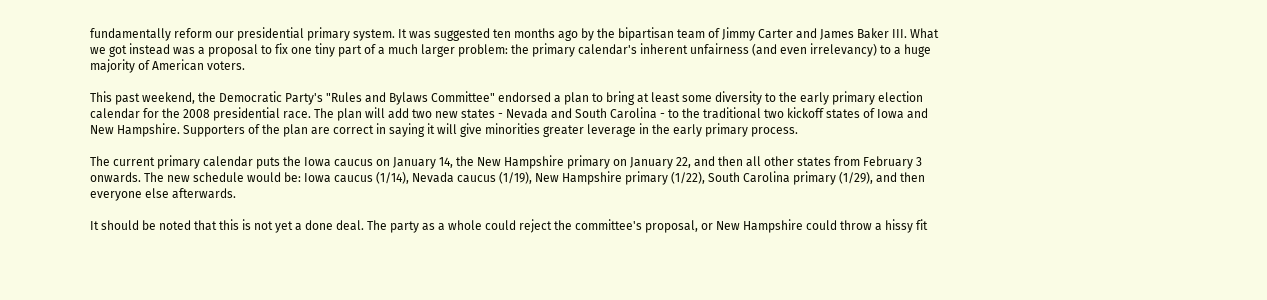fundamentally reform our presidential primary system. It was suggested ten months ago by the bipartisan team of Jimmy Carter and James Baker III. What we got instead was a proposal to fix one tiny part of a much larger problem: the primary calendar's inherent unfairness (and even irrelevancy) to a huge majority of American voters.

This past weekend, the Democratic Party's "Rules and Bylaws Committee" endorsed a plan to bring at least some diversity to the early primary election calendar for the 2008 presidential race. The plan will add two new states - Nevada and South Carolina - to the traditional two kickoff states of Iowa and New Hampshire. Supporters of the plan are correct in saying it will give minorities greater leverage in the early primary process.

The current primary calendar puts the Iowa caucus on January 14, the New Hampshire primary on January 22, and then all other states from February 3 onwards. The new schedule would be: Iowa caucus (1/14), Nevada caucus (1/19), New Hampshire primary (1/22), South Carolina primary (1/29), and then everyone else afterwards.

It should be noted that this is not yet a done deal. The party as a whole could reject the committee's proposal, or New Hampshire could throw a hissy fit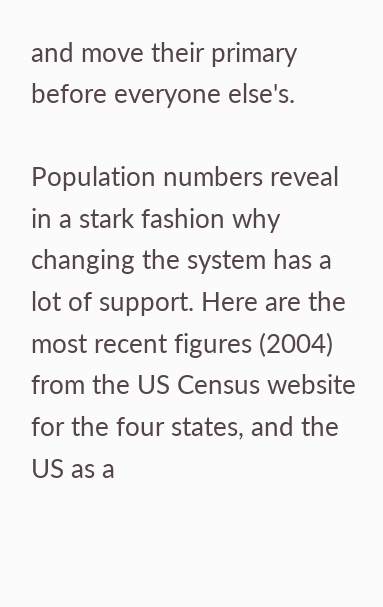and move their primary before everyone else's.

Population numbers reveal in a stark fashion why changing the system has a lot of support. Here are the most recent figures (2004) from the US Census website for the four states, and the US as a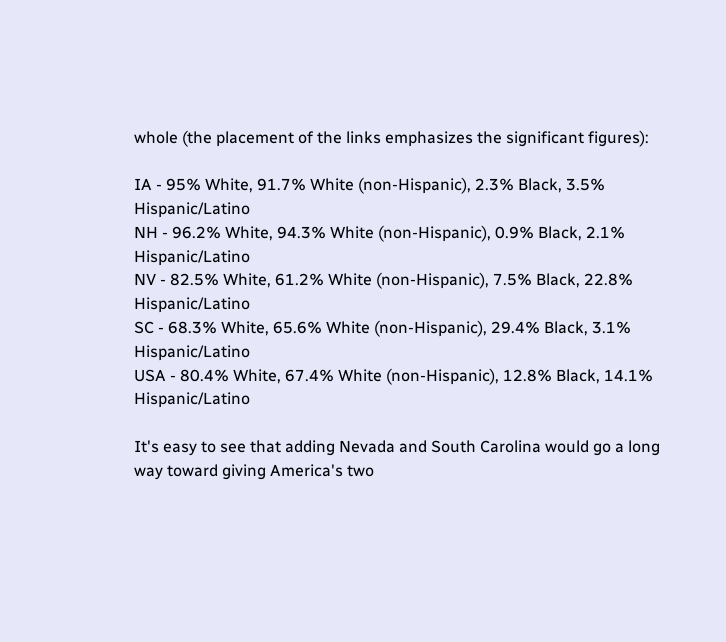whole (the placement of the links emphasizes the significant figures):

IA - 95% White, 91.7% White (non-Hispanic), 2.3% Black, 3.5% Hispanic/Latino
NH - 96.2% White, 94.3% White (non-Hispanic), 0.9% Black, 2.1% Hispanic/Latino
NV - 82.5% White, 61.2% White (non-Hispanic), 7.5% Black, 22.8% Hispanic/Latino
SC - 68.3% White, 65.6% White (non-Hispanic), 29.4% Black, 3.1% Hispanic/Latino
USA - 80.4% White, 67.4% White (non-Hispanic), 12.8% Black, 14.1% Hispanic/Latino

It's easy to see that adding Nevada and South Carolina would go a long way toward giving America's two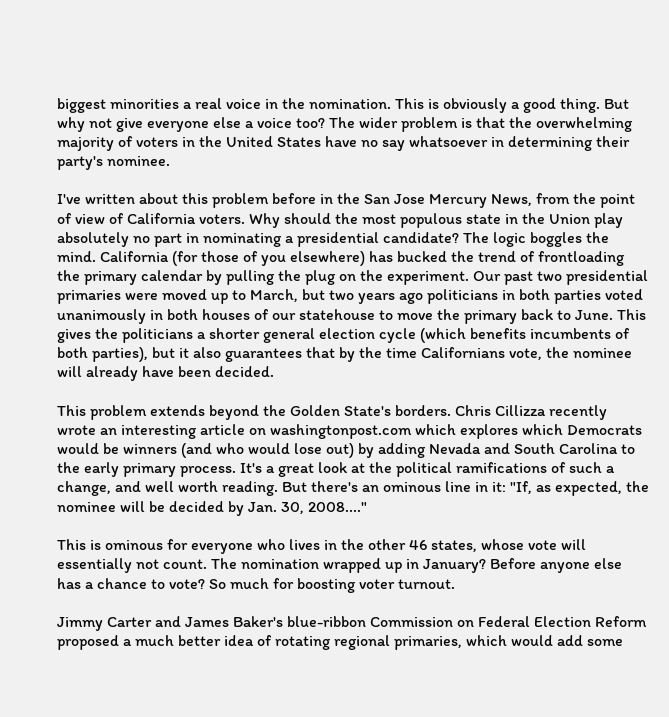biggest minorities a real voice in the nomination. This is obviously a good thing. But why not give everyone else a voice too? The wider problem is that the overwhelming majority of voters in the United States have no say whatsoever in determining their party's nominee.

I've written about this problem before in the San Jose Mercury News, from the point of view of California voters. Why should the most populous state in the Union play absolutely no part in nominating a presidential candidate? The logic boggles the mind. California (for those of you elsewhere) has bucked the trend of frontloading the primary calendar by pulling the plug on the experiment. Our past two presidential primaries were moved up to March, but two years ago politicians in both parties voted unanimously in both houses of our statehouse to move the primary back to June. This gives the politicians a shorter general election cycle (which benefits incumbents of both parties), but it also guarantees that by the time Californians vote, the nominee will already have been decided.

This problem extends beyond the Golden State's borders. Chris Cillizza recently wrote an interesting article on washingtonpost.com which explores which Democrats would be winners (and who would lose out) by adding Nevada and South Carolina to the early primary process. It's a great look at the political ramifications of such a change, and well worth reading. But there's an ominous line in it: "If, as expected, the nominee will be decided by Jan. 30, 2008...."

This is ominous for everyone who lives in the other 46 states, whose vote will essentially not count. The nomination wrapped up in January? Before anyone else has a chance to vote? So much for boosting voter turnout.

Jimmy Carter and James Baker's blue-ribbon Commission on Federal Election Reform proposed a much better idea of rotating regional primaries, which would add some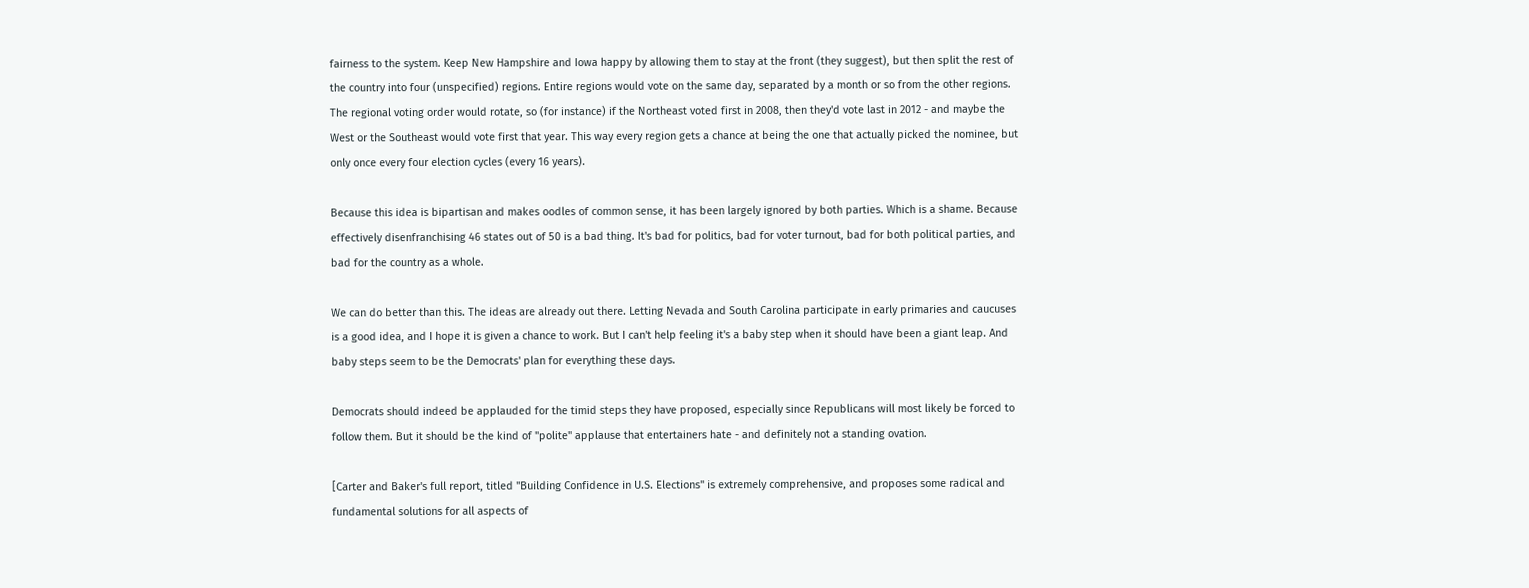fairness to the system. Keep New Hampshire and Iowa happy by allowing them to stay at the front (they suggest), but then split the rest of the country into four (unspecified) regions. Entire regions would vote on the same day, separated by a month or so from the other regions. The regional voting order would rotate, so (for instance) if the Northeast voted first in 2008, then they'd vote last in 2012 - and maybe the West or the Southeast would vote first that year. This way every region gets a chance at being the one that actually picked the nominee, but only once every four election cycles (every 16 years).

Because this idea is bipartisan and makes oodles of common sense, it has been largely ignored by both parties. Which is a shame. Because effectively disenfranchising 46 states out of 50 is a bad thing. It's bad for politics, bad for voter turnout, bad for both political parties, and bad for the country as a whole.

We can do better than this. The ideas are already out there. Letting Nevada and South Carolina participate in early primaries and caucuses is a good idea, and I hope it is given a chance to work. But I can't help feeling it's a baby step when it should have been a giant leap. And baby steps seem to be the Democrats' plan for everything these days.

Democrats should indeed be applauded for the timid steps they have proposed, especially since Republicans will most likely be forced to follow them. But it should be the kind of "polite" applause that entertainers hate - and definitely not a standing ovation.

[Carter and Baker's full report, titled "Building Confidence in U.S. Elections" is extremely comprehensive, and proposes some radical and fundamental solutions for all aspects of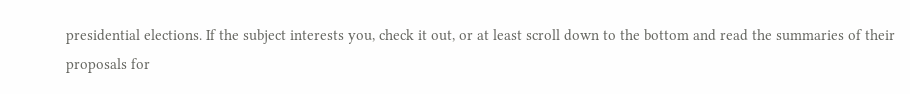presidential elections. If the subject interests you, check it out, or at least scroll down to the bottom and read the summaries of their proposals for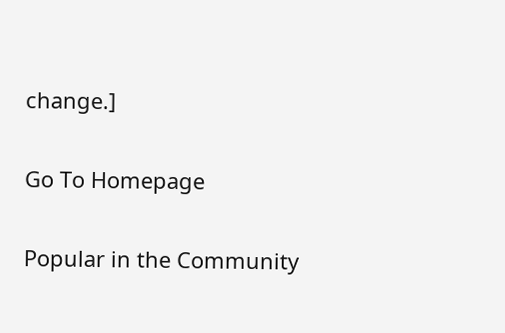change.]

Go To Homepage

Popular in the Community